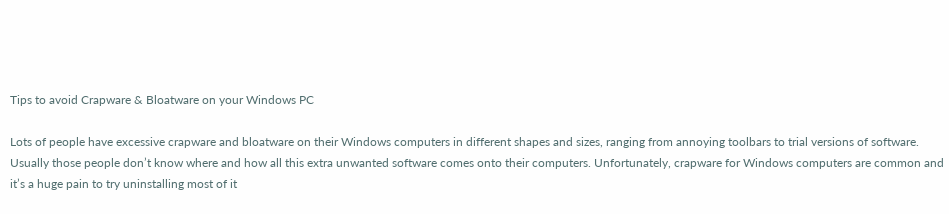Tips to avoid Crapware & Bloatware on your Windows PC

Lots of people have excessive crapware and bloatware on their Windows computers in different shapes and sizes, ranging from annoying toolbars to trial versions of software. Usually those people don’t know where and how all this extra unwanted software comes onto their computers. Unfortunately, crapware for Windows computers are common and it’s a huge pain to try uninstalling most of it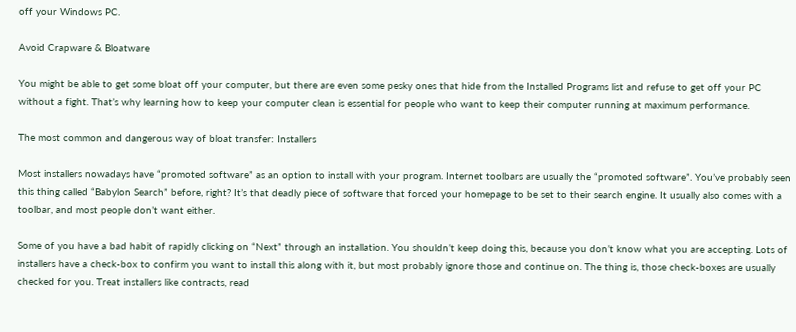off your Windows PC.

Avoid Crapware & Bloatware

You might be able to get some bloat off your computer, but there are even some pesky ones that hide from the Installed Programs list and refuse to get off your PC without a fight. That’s why learning how to keep your computer clean is essential for people who want to keep their computer running at maximum performance.

The most common and dangerous way of bloat transfer: Installers

Most installers nowadays have “promoted software” as an option to install with your program. Internet toolbars are usually the “promoted software”. You’ve probably seen this thing called “Babylon Search” before, right? It’s that deadly piece of software that forced your homepage to be set to their search engine. It usually also comes with a toolbar, and most people don’t want either.

Some of you have a bad habit of rapidly clicking on “Next” through an installation. You shouldn’t keep doing this, because you don’t know what you are accepting. Lots of installers have a check-box to confirm you want to install this along with it, but most probably ignore those and continue on. The thing is, those check-boxes are usually checked for you. Treat installers like contracts, read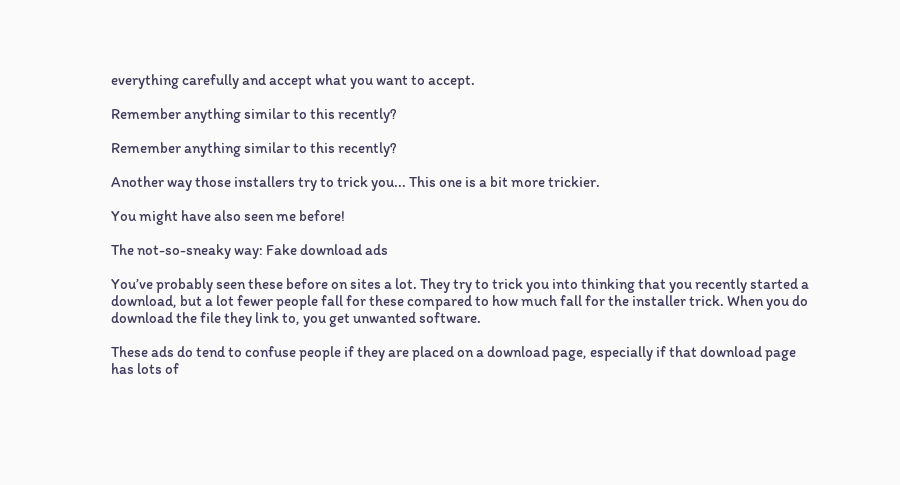everything carefully and accept what you want to accept.

Remember anything similar to this recently?

Remember anything similar to this recently?

Another way those installers try to trick you... This one is a bit more trickier.

You might have also seen me before!

The not-so-sneaky way: Fake download ads

You’ve probably seen these before on sites a lot. They try to trick you into thinking that you recently started a download, but a lot fewer people fall for these compared to how much fall for the installer trick. When you do download the file they link to, you get unwanted software.

These ads do tend to confuse people if they are placed on a download page, especially if that download page has lots of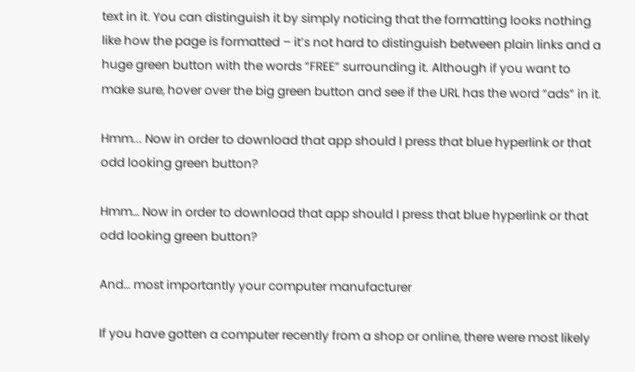text in it. You can distinguish it by simply noticing that the formatting looks nothing like how the page is formatted – it’s not hard to distinguish between plain links and a huge green button with the words “FREE” surrounding it. Although if you want to make sure, hover over the big green button and see if the URL has the word “ads” in it.

Hmm... Now in order to download that app should I press that blue hyperlink or that odd looking green button?

Hmm… Now in order to download that app should I press that blue hyperlink or that odd looking green button?

And… most importantly your computer manufacturer

If you have gotten a computer recently from a shop or online, there were most likely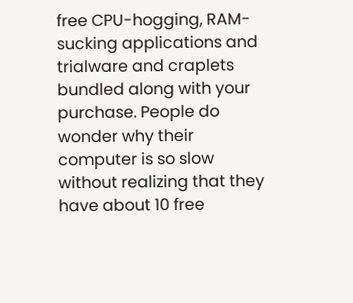free CPU-hogging, RAM-sucking applications and trialware and craplets bundled along with your purchase. People do wonder why their computer is so slow without realizing that they have about 10 free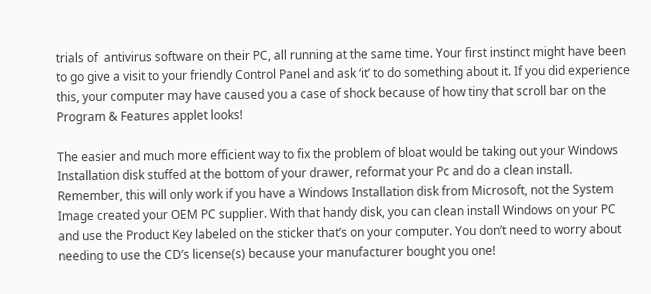trials of  antivirus software on their PC, all running at the same time. Your first instinct might have been to go give a visit to your friendly Control Panel and ask ‘it’ to do something about it. If you did experience this, your computer may have caused you a case of shock because of how tiny that scroll bar on the Program & Features applet looks!

The easier and much more efficient way to fix the problem of bloat would be taking out your Windows Installation disk stuffed at the bottom of your drawer, reformat your Pc and do a clean install. Remember, this will only work if you have a Windows Installation disk from Microsoft, not the System Image created your OEM PC supplier. With that handy disk, you can clean install Windows on your PC and use the Product Key labeled on the sticker that’s on your computer. You don’t need to worry about needing to use the CD’s license(s) because your manufacturer bought you one!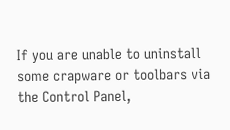If you are unable to uninstall some crapware or toolbars via the Control Panel,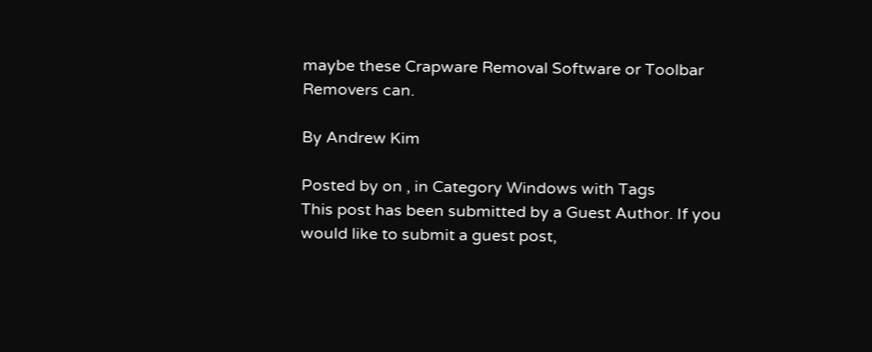maybe these Crapware Removal Software or Toolbar Removers can.

By Andrew Kim

Posted by on , in Category Windows with Tags
This post has been submitted by a Guest Author. If you would like to submit a guest post,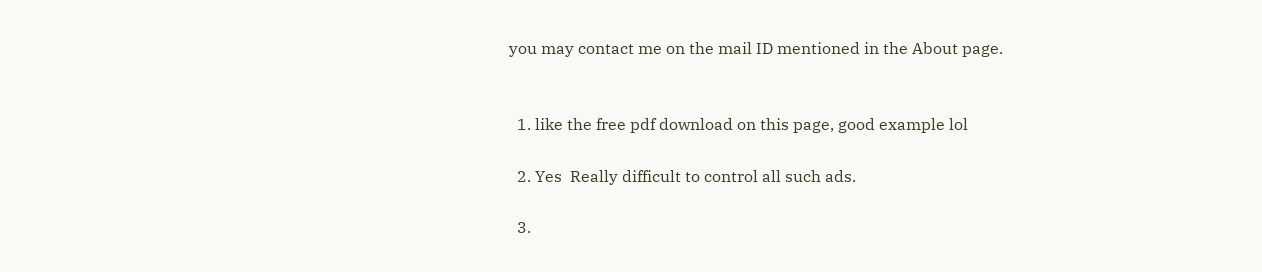you may contact me on the mail ID mentioned in the About page.


  1. like the free pdf download on this page, good example lol

  2. Yes  Really difficult to control all such ads.

  3.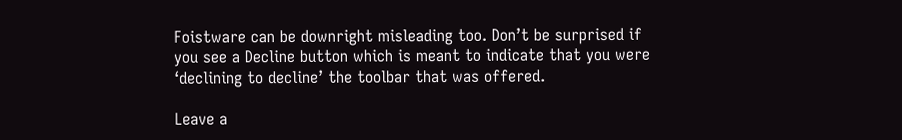Foistware can be downright misleading too. Don’t be surprised if you see a Decline button which is meant to indicate that you were ‘declining to decline’ the toolbar that was offered.

Leave a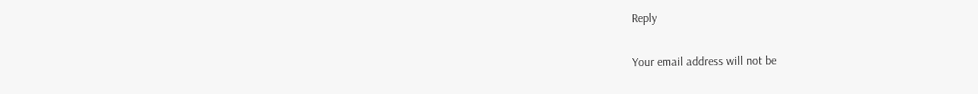Reply

Your email address will not be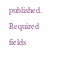published. Required fields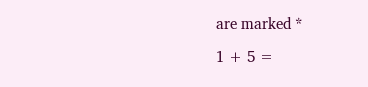are marked *

1 + 5 =